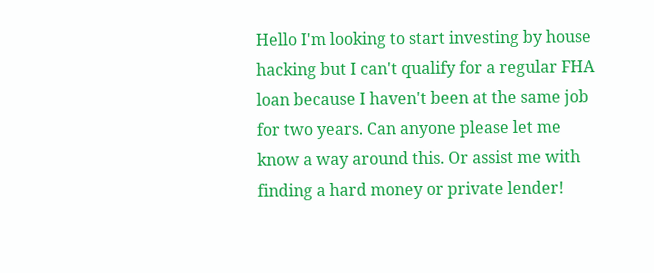Hello I'm looking to start investing by house hacking but I can't qualify for a regular FHA loan because I haven't been at the same job for two years. Can anyone please let me know a way around this. Or assist me with finding a hard money or private lender!